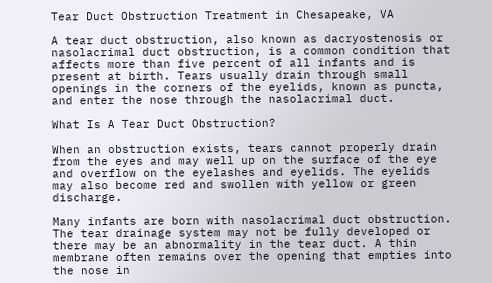Tear Duct Obstruction Treatment in Chesapeake, VA

A tear duct obstruction, also known as dacryostenosis or nasolacrimal duct obstruction, is a common condition that affects more than five percent of all infants and is present at birth. Tears usually drain through small openings in the corners of the eyelids, known as puncta, and enter the nose through the nasolacrimal duct.

What Is A Tear Duct Obstruction?

When an obstruction exists, tears cannot properly drain from the eyes and may well up on the surface of the eye and overflow on the eyelashes and eyelids. The eyelids may also become red and swollen with yellow or green discharge.

Many infants are born with nasolacrimal duct obstruction. The tear drainage system may not be fully developed or there may be an abnormality in the tear duct. A thin membrane often remains over the opening that empties into the nose in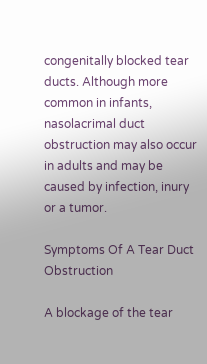congenitally blocked tear ducts. Although more common in infants, nasolacrimal duct obstruction may also occur in adults and may be caused by infection, inury or a tumor.

Symptoms Of A Tear Duct Obstruction

A blockage of the tear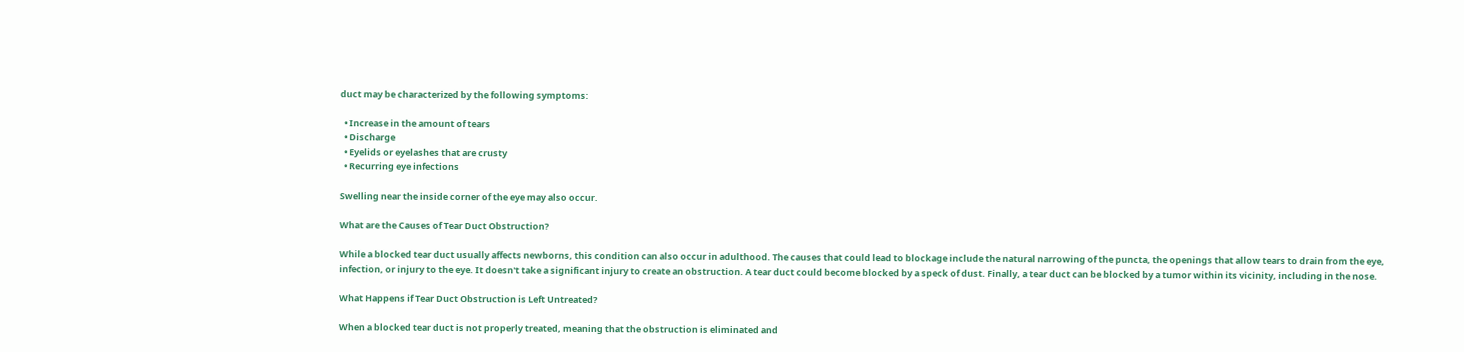duct may be characterized by the following symptoms:

  • Increase in the amount of tears
  • Discharge
  • Eyelids or eyelashes that are crusty
  • Recurring eye infections

Swelling near the inside corner of the eye may also occur.

What are the Causes of Tear Duct Obstruction?

While a blocked tear duct usually affects newborns, this condition can also occur in adulthood. The causes that could lead to blockage include the natural narrowing of the puncta, the openings that allow tears to drain from the eye, infection, or injury to the eye. It doesn't take a significant injury to create an obstruction. A tear duct could become blocked by a speck of dust. Finally, a tear duct can be blocked by a tumor within its vicinity, including in the nose.

What Happens if Tear Duct Obstruction is Left Untreated?

When a blocked tear duct is not properly treated, meaning that the obstruction is eliminated and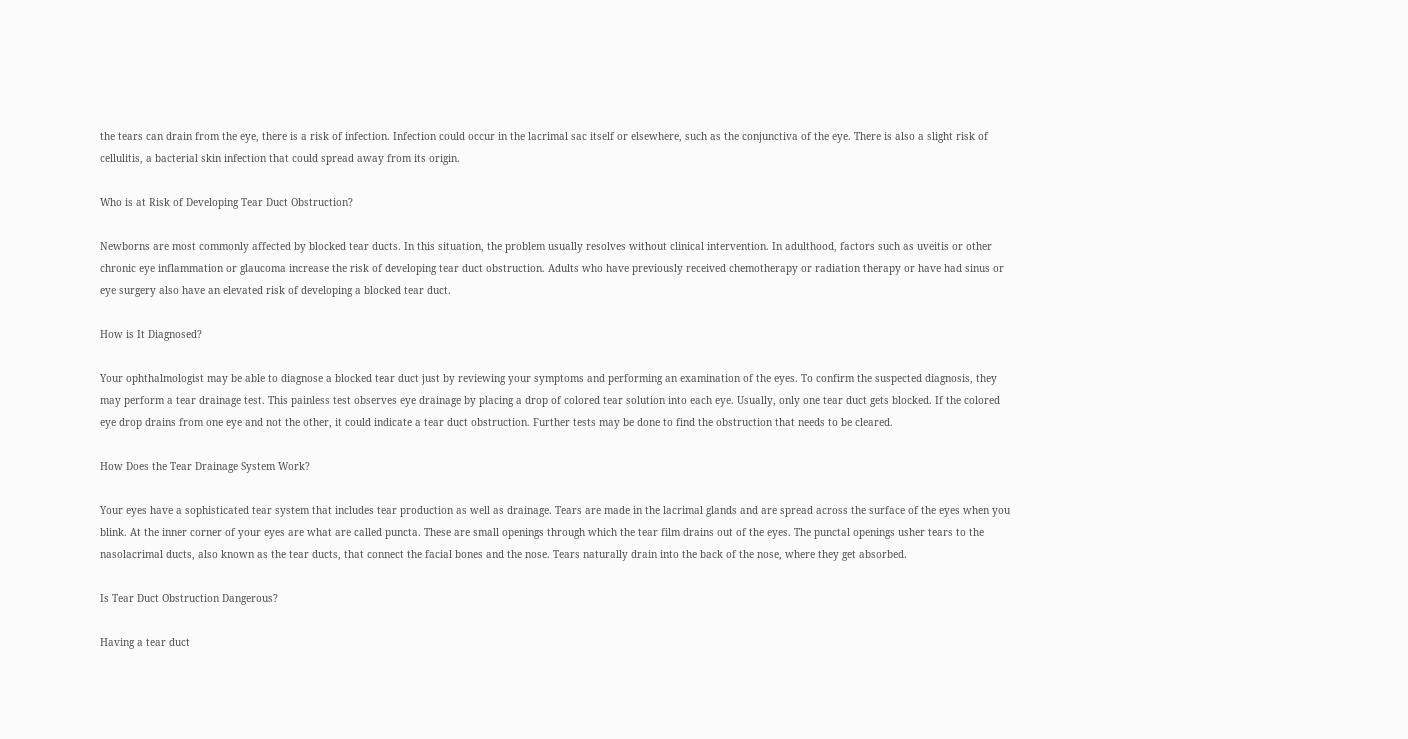the tears can drain from the eye, there is a risk of infection. Infection could occur in the lacrimal sac itself or elsewhere, such as the conjunctiva of the eye. There is also a slight risk of cellulitis, a bacterial skin infection that could spread away from its origin.

Who is at Risk of Developing Tear Duct Obstruction?

Newborns are most commonly affected by blocked tear ducts. In this situation, the problem usually resolves without clinical intervention. In adulthood, factors such as uveitis or other chronic eye inflammation or glaucoma increase the risk of developing tear duct obstruction. Adults who have previously received chemotherapy or radiation therapy or have had sinus or eye surgery also have an elevated risk of developing a blocked tear duct.

How is It Diagnosed?

Your ophthalmologist may be able to diagnose a blocked tear duct just by reviewing your symptoms and performing an examination of the eyes. To confirm the suspected diagnosis, they may perform a tear drainage test. This painless test observes eye drainage by placing a drop of colored tear solution into each eye. Usually, only one tear duct gets blocked. If the colored eye drop drains from one eye and not the other, it could indicate a tear duct obstruction. Further tests may be done to find the obstruction that needs to be cleared.

How Does the Tear Drainage System Work?

Your eyes have a sophisticated tear system that includes tear production as well as drainage. Tears are made in the lacrimal glands and are spread across the surface of the eyes when you blink. At the inner corner of your eyes are what are called puncta. These are small openings through which the tear film drains out of the eyes. The punctal openings usher tears to the nasolacrimal ducts, also known as the tear ducts, that connect the facial bones and the nose. Tears naturally drain into the back of the nose, where they get absorbed.

Is Tear Duct Obstruction Dangerous?

Having a tear duct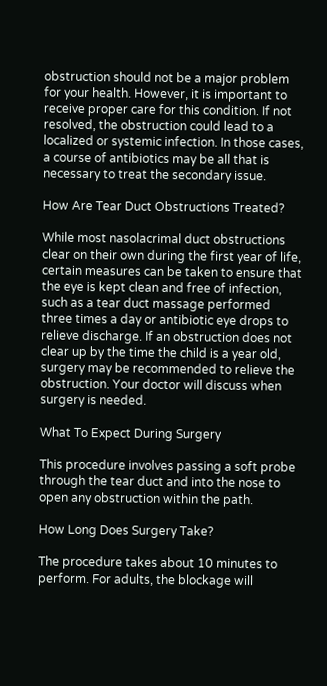obstruction should not be a major problem for your health. However, it is important to receive proper care for this condition. If not resolved, the obstruction could lead to a localized or systemic infection. In those cases, a course of antibiotics may be all that is necessary to treat the secondary issue.

How Are Tear Duct Obstructions Treated?

While most nasolacrimal duct obstructions clear on their own during the first year of life, certain measures can be taken to ensure that the eye is kept clean and free of infection, such as a tear duct massage performed three times a day or antibiotic eye drops to relieve discharge. If an obstruction does not clear up by the time the child is a year old, surgery may be recommended to relieve the obstruction. Your doctor will discuss when surgery is needed.

What To Expect During Surgery

This procedure involves passing a soft probe through the tear duct and into the nose to open any obstruction within the path.

How Long Does Surgery Take?

The procedure takes about 10 minutes to perform. For adults, the blockage will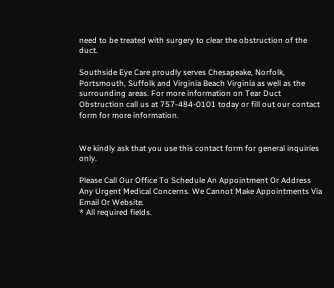need to be treated with surgery to clear the obstruction of the duct.

Southside Eye Care proudly serves Chesapeake, Norfolk, Portsmouth, Suffolk and Virginia Beach Virginia as well as the surrounding areas. For more information on Tear Duct Obstruction call us at 757-484-0101 today or fill out our contact form for more information.


We kindly ask that you use this contact form for general inquiries only.

Please Call Our Office To Schedule An Appointment Or Address Any Urgent Medical Concerns. We Cannot Make Appointments Via Email Or Website.
* All required fields.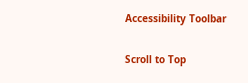Accessibility Toolbar

Scroll to Top